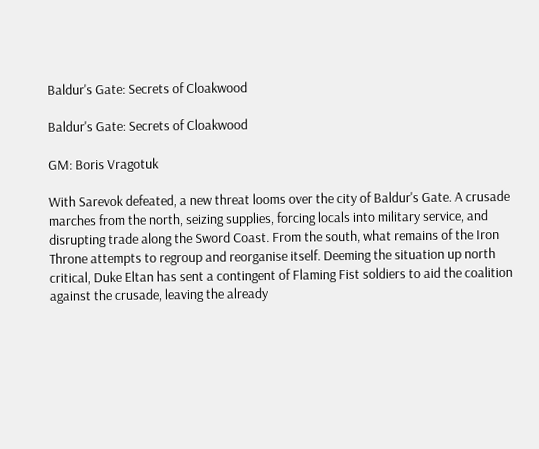Baldur's Gate: Secrets of Cloakwood

Baldur's Gate: Secrets of Cloakwood

GM: Boris Vragotuk

With Sarevok defeated, a new threat looms over the city of Baldur's Gate. A crusade marches from the north, seizing supplies, forcing locals into military service, and disrupting trade along the Sword Coast. From the south, what remains of the Iron Throne attempts to regroup and reorganise itself. Deeming the situation up north critical, Duke Eltan has sent a contingent of Flaming Fist soldiers to aid the coalition against the crusade, leaving the already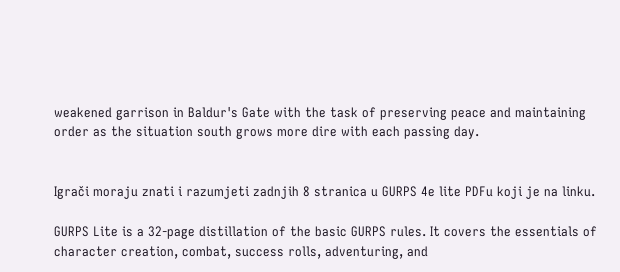weakened garrison in Baldur's Gate with the task of preserving peace and maintaining order as the situation south grows more dire with each passing day.


Igrači moraju znati i razumjeti zadnjih 8 stranica u GURPS 4e lite PDFu koji je na linku.

GURPS Lite is a 32-page distillation of the basic GURPS rules. It covers the essentials of character creation, combat, success rolls, adventuring, and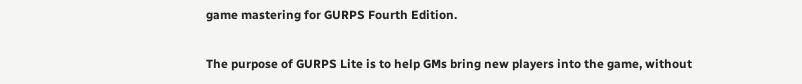game mastering for GURPS Fourth Edition.

The purpose of GURPS Lite is to help GMs bring new players into the game, without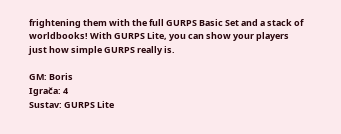frightening them with the full GURPS Basic Set and a stack of worldbooks! With GURPS Lite, you can show your players just how simple GURPS really is.

GM: Boris
Igrača: 4
Sustav: GURPS Lite